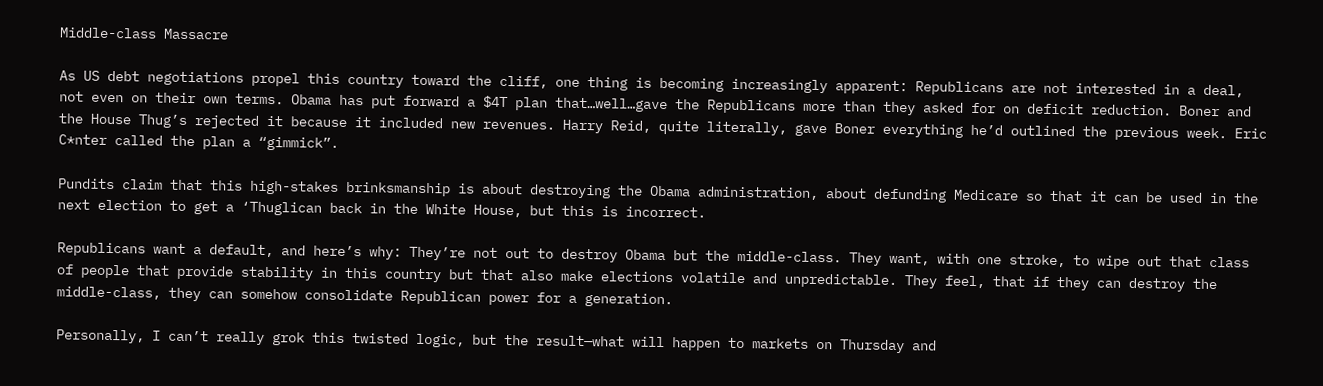Middle-class Massacre

As US debt negotiations propel this country toward the cliff, one thing is becoming increasingly apparent: Republicans are not interested in a deal, not even on their own terms. Obama has put forward a $4T plan that…well…gave the Republicans more than they asked for on deficit reduction. Boner and the House Thug’s rejected it because it included new revenues. Harry Reid, quite literally, gave Boner everything he’d outlined the previous week. Eric C*nter called the plan a “gimmick”.

Pundits claim that this high-stakes brinksmanship is about destroying the Obama administration, about defunding Medicare so that it can be used in the next election to get a ‘Thuglican back in the White House, but this is incorrect.

Republicans want a default, and here’s why: They’re not out to destroy Obama but the middle-class. They want, with one stroke, to wipe out that class of people that provide stability in this country but that also make elections volatile and unpredictable. They feel, that if they can destroy the middle-class, they can somehow consolidate Republican power for a generation.

Personally, I can’t really grok this twisted logic, but the result—what will happen to markets on Thursday and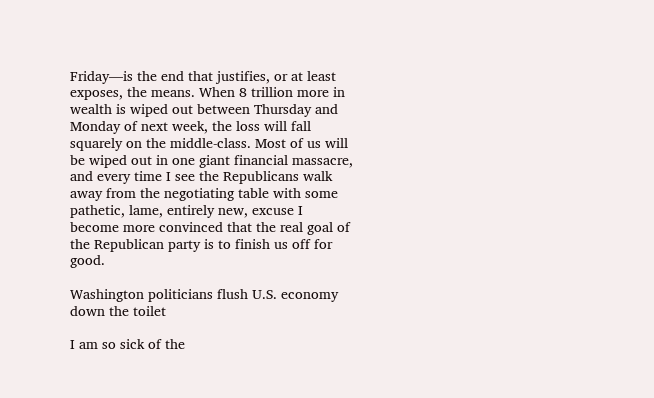Friday—is the end that justifies, or at least exposes, the means. When 8 trillion more in wealth is wiped out between Thursday and Monday of next week, the loss will fall squarely on the middle-class. Most of us will be wiped out in one giant financial massacre, and every time I see the Republicans walk away from the negotiating table with some pathetic, lame, entirely new, excuse I become more convinced that the real goal of the Republican party is to finish us off for good.

Washington politicians flush U.S. economy down the toilet

I am so sick of the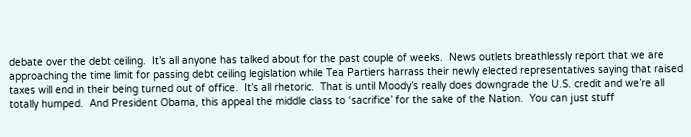debate over the debt ceiling.  It’s all anyone has talked about for the past couple of weeks.  News outlets breathlessly report that we are approaching the time limit for passing debt ceiling legislation while Tea Partiers harrass their newly elected representatives saying that raised taxes will end in their being turned out of office.  It’s all rhetoric.  That is until Moody’s really does downgrade the U.S. credit and we’re all totally humped.  And President Obama, this appeal the middle class to ‘sacrifice’ for the sake of the Nation.  You can just stuff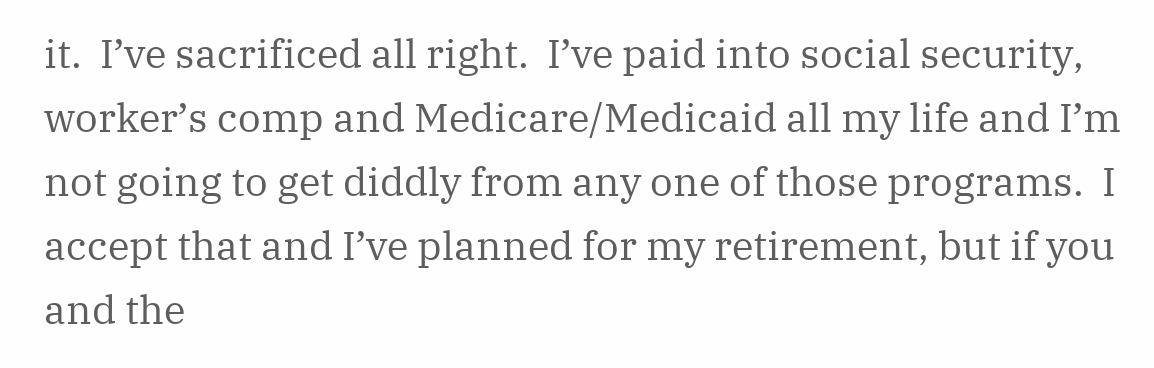it.  I’ve sacrificed all right.  I’ve paid into social security, worker’s comp and Medicare/Medicaid all my life and I’m not going to get diddly from any one of those programs.  I accept that and I’ve planned for my retirement, but if you and the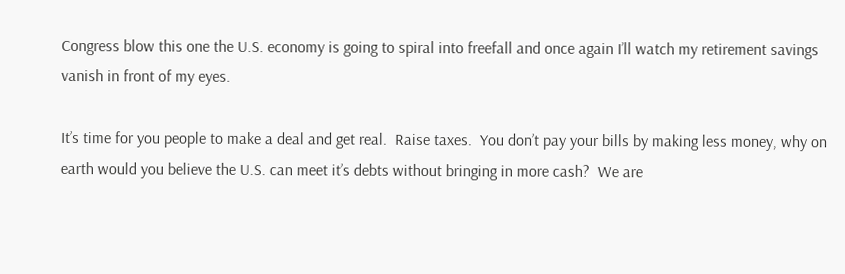Congress blow this one the U.S. economy is going to spiral into freefall and once again I’ll watch my retirement savings vanish in front of my eyes.

It’s time for you people to make a deal and get real.  Raise taxes.  You don’t pay your bills by making less money, why on earth would you believe the U.S. can meet it’s debts without bringing in more cash?  We are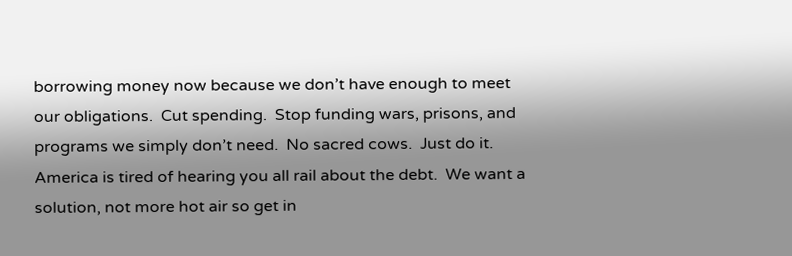borrowing money now because we don’t have enough to meet our obligations.  Cut spending.  Stop funding wars, prisons, and programs we simply don’t need.  No sacred cows.  Just do it.  America is tired of hearing you all rail about the debt.  We want a solution, not more hot air so get in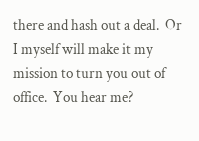there and hash out a deal.  Or I myself will make it my mission to turn you out of office.  You hear me?